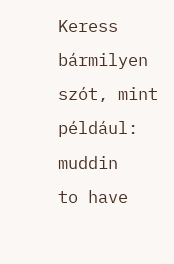Keress bármilyen szót, mint például: muddin
to have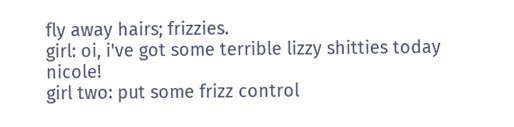fly away hairs; frizzies.
girl: oi, i've got some terrible lizzy shitties today nicole!
girl two: put some frizz control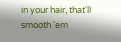in your hair, that'll smooth 'em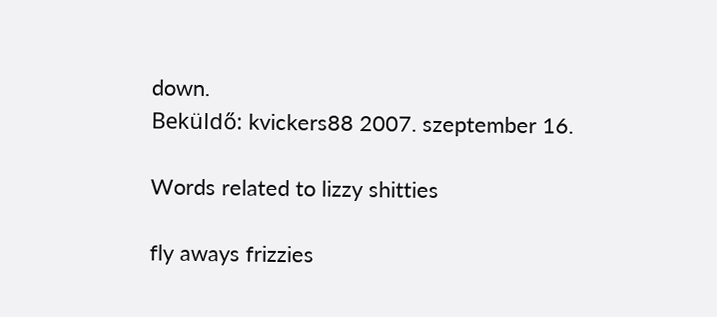down.
Beküldő: kvickers88 2007. szeptember 16.

Words related to lizzy shitties

fly aways frizzies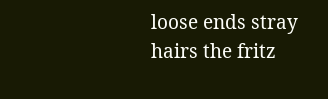loose ends stray hairs the fritz